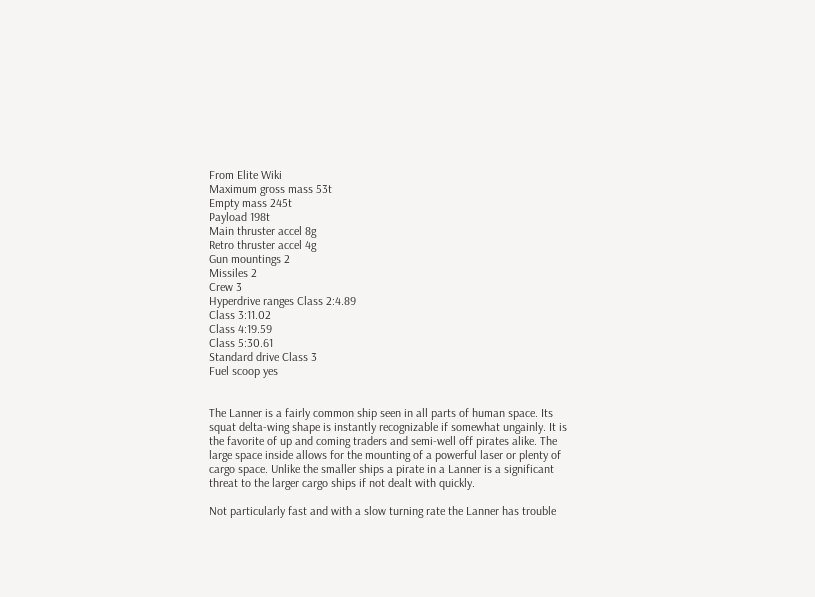From Elite Wiki
Maximum gross mass 53t
Empty mass 245t
Payload 198t
Main thruster accel 8g
Retro thruster accel 4g
Gun mountings 2
Missiles 2
Crew 3
Hyperdrive ranges Class 2:4.89
Class 3:11.02
Class 4:19.59
Class 5:30.61
Standard drive Class 3
Fuel scoop yes


The Lanner is a fairly common ship seen in all parts of human space. Its squat delta-wing shape is instantly recognizable if somewhat ungainly. It is the favorite of up and coming traders and semi-well off pirates alike. The large space inside allows for the mounting of a powerful laser or plenty of cargo space. Unlike the smaller ships a pirate in a Lanner is a significant threat to the larger cargo ships if not dealt with quickly.

Not particularly fast and with a slow turning rate the Lanner has trouble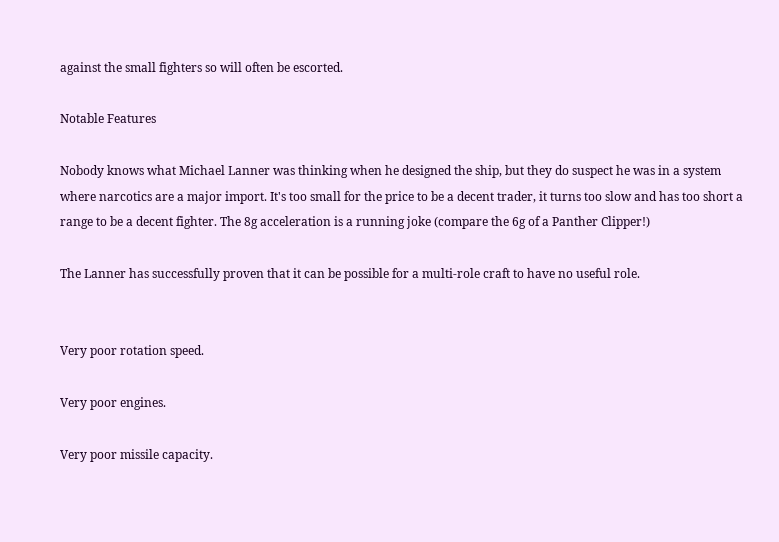against the small fighters so will often be escorted.

Notable Features

Nobody knows what Michael Lanner was thinking when he designed the ship, but they do suspect he was in a system where narcotics are a major import. It's too small for the price to be a decent trader, it turns too slow and has too short a range to be a decent fighter. The 8g acceleration is a running joke (compare the 6g of a Panther Clipper!)

The Lanner has successfully proven that it can be possible for a multi-role craft to have no useful role.


Very poor rotation speed.

Very poor engines.

Very poor missile capacity.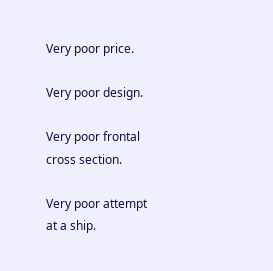Very poor price.

Very poor design.

Very poor frontal cross section.

Very poor attempt at a ship.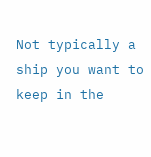Not typically a ship you want to keep in the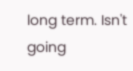long term. Isn't going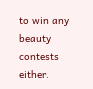to win any beauty contests either.